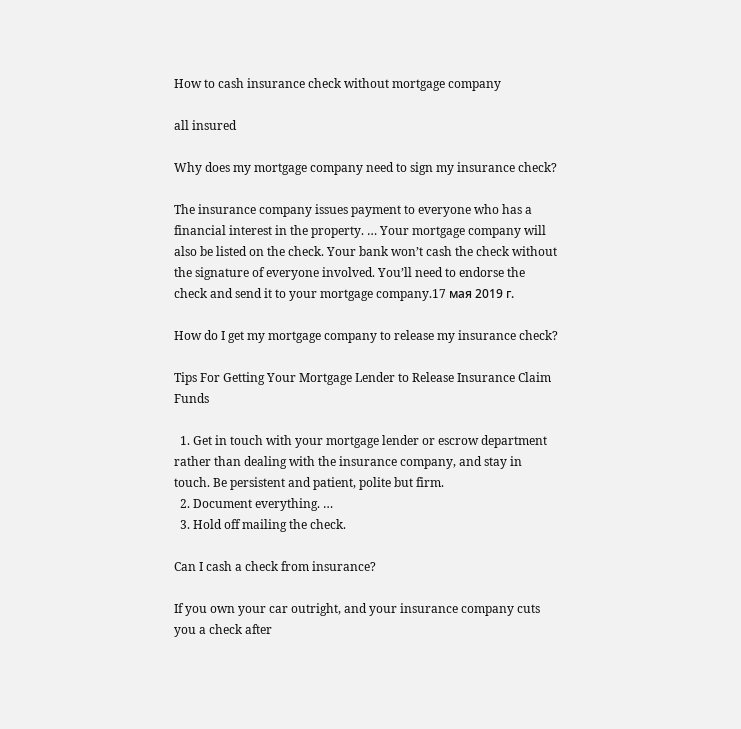How to cash insurance check without mortgage company

all insured

Why does my mortgage company need to sign my insurance check?

The insurance company issues payment to everyone who has a financial interest in the property. … Your mortgage company will also be listed on the check. Your bank won’t cash the check without the signature of everyone involved. You’ll need to endorse the check and send it to your mortgage company.17 мая 2019 г.

How do I get my mortgage company to release my insurance check?

Tips For Getting Your Mortgage Lender to Release Insurance Claim Funds

  1. Get in touch with your mortgage lender or escrow department rather than dealing with the insurance company, and stay in touch. Be persistent and patient, polite but firm.
  2. Document everything. …
  3. Hold off mailing the check.

Can I cash a check from insurance?

If you own your car outright, and your insurance company cuts you a check after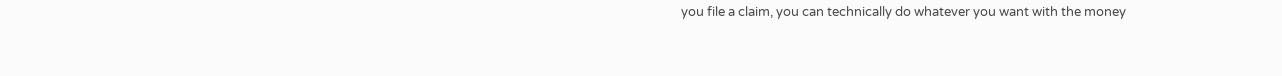you file a claim, you can technically do whatever you want with the money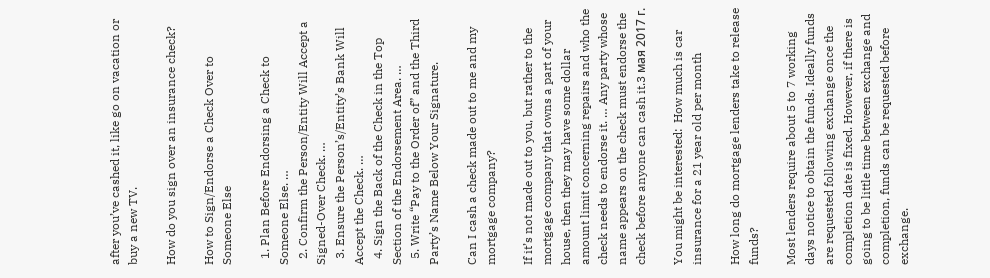after you’ve cashed it, like go on vacation or buy a new TV.

How do you sign over an insurance check?

How to Sign/Endorse a Check Over to Someone Else

  1. Plan Before Endorsing a Check to Someone Else. …
  2. Confirm the Person/Entity Will Accept a Signed-Over Check. …
  3. Ensure the Person’s/Entity’s Bank Will Accept the Check. …
  4. Sign the Back of the Check in the Top Section of the Endorsement Area. …
  5. Write “Pay to the Order of” and the Third Party’s Name Below Your Signature.

Can I cash a check made out to me and my mortgage company?

If it’s not made out to you, but rather to the mortgage company that owns a part of your house, then they may have some dollar amount limit concerning repairs and who the check needs to endorse it. … Any party whose name appears on the check must endorse the check before anyone can cash it.3 мая 2017 г.

You might be interested:  How much is car insurance for a 21 year old per month

How long do mortgage lenders take to release funds?

Most lenders require about 5 to 7 working days notice to obtain the funds. Ideally funds are requested following exchange once the completion date is fixed. However, if there is going to be little time between exchange and completion, funds can be requested before exchange.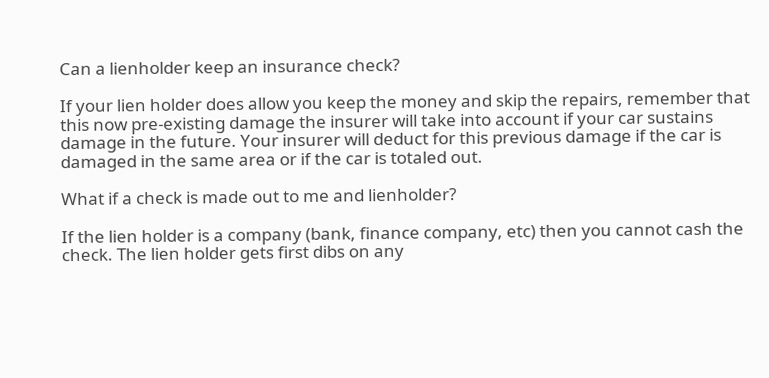Can a lienholder keep an insurance check?

If your lien holder does allow you keep the money and skip the repairs, remember that this now pre-existing damage the insurer will take into account if your car sustains damage in the future. Your insurer will deduct for this previous damage if the car is damaged in the same area or if the car is totaled out.

What if a check is made out to me and lienholder?

If the lien holder is a company (bank, finance company, etc) then you cannot cash the check. The lien holder gets first dibs on any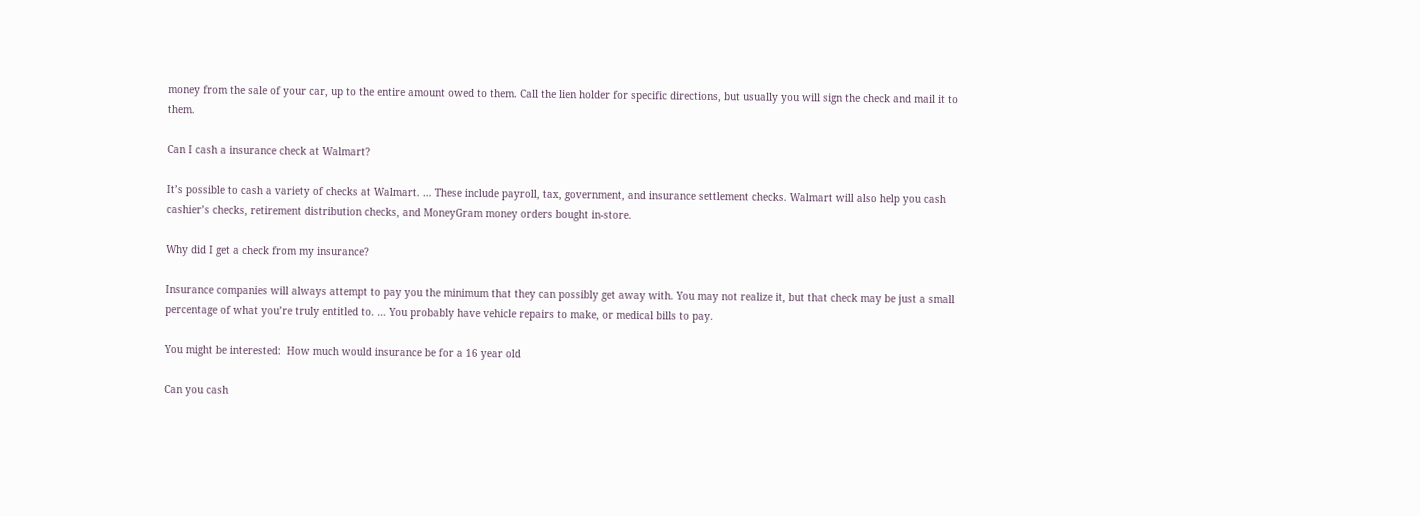money from the sale of your car, up to the entire amount owed to them. Call the lien holder for specific directions, but usually you will sign the check and mail it to them.

Can I cash a insurance check at Walmart?

It’s possible to cash a variety of checks at Walmart. … These include payroll, tax, government, and insurance settlement checks. Walmart will also help you cash cashier’s checks, retirement distribution checks, and MoneyGram money orders bought in-store.

Why did I get a check from my insurance?

Insurance companies will always attempt to pay you the minimum that they can possibly get away with. You may not realize it, but that check may be just a small percentage of what you’re truly entitled to. … You probably have vehicle repairs to make, or medical bills to pay.

You might be interested:  How much would insurance be for a 16 year old

Can you cash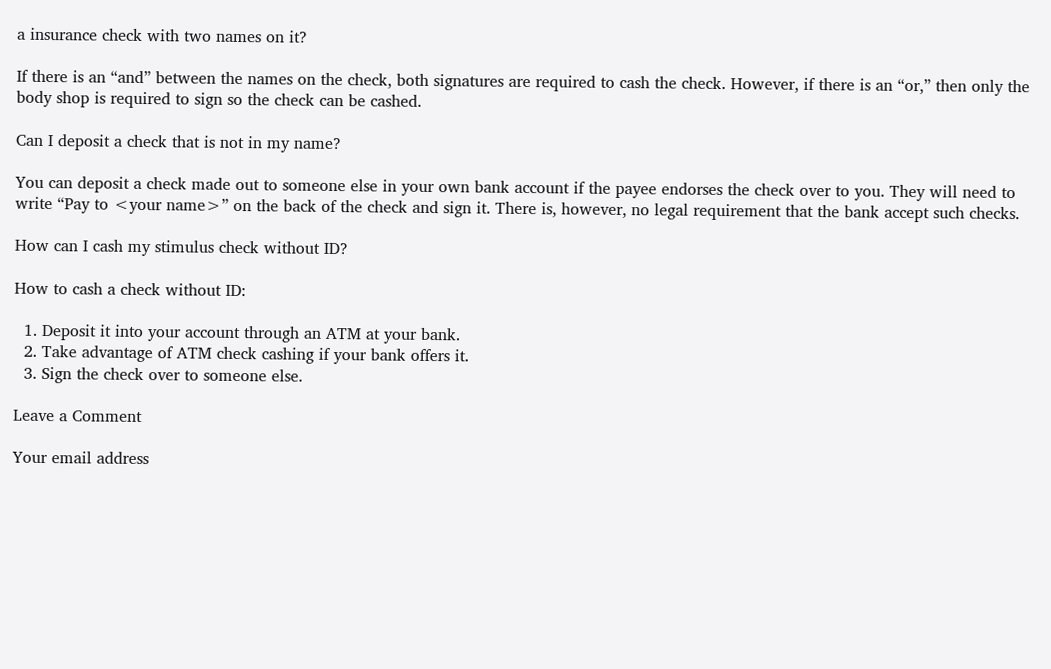a insurance check with two names on it?

If there is an “and” between the names on the check, both signatures are required to cash the check. However, if there is an “or,” then only the body shop is required to sign so the check can be cashed.

Can I deposit a check that is not in my name?

You can deposit a check made out to someone else in your own bank account if the payee endorses the check over to you. They will need to write “Pay to <your name>” on the back of the check and sign it. There is, however, no legal requirement that the bank accept such checks.

How can I cash my stimulus check without ID?

How to cash a check without ID:

  1. Deposit it into your account through an ATM at your bank.
  2. Take advantage of ATM check cashing if your bank offers it.
  3. Sign the check over to someone else.

Leave a Comment

Your email address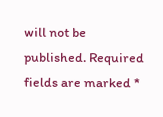will not be published. Required fields are marked *